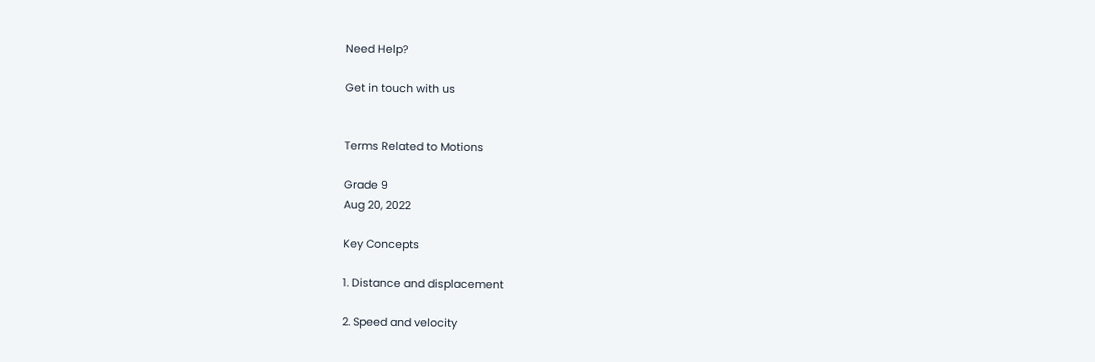Need Help?

Get in touch with us


Terms Related to Motions

Grade 9
Aug 20, 2022

Key Concepts

1. Distance and displacement

2. Speed and velocity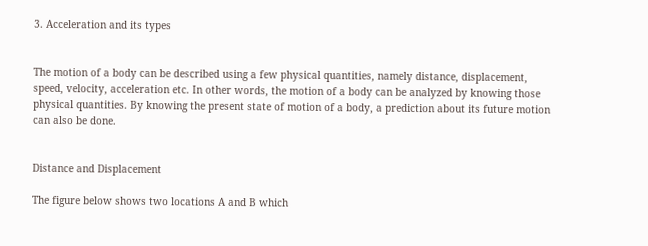3. Acceleration and its types


The motion of a body can be described using a few physical quantities, namely distance, displacement, speed, velocity, acceleration etc. In other words, the motion of a body can be analyzed by knowing those physical quantities. By knowing the present state of motion of a body, a prediction about its future motion can also be done.


Distance and Displacement

The figure below shows two locations A and B which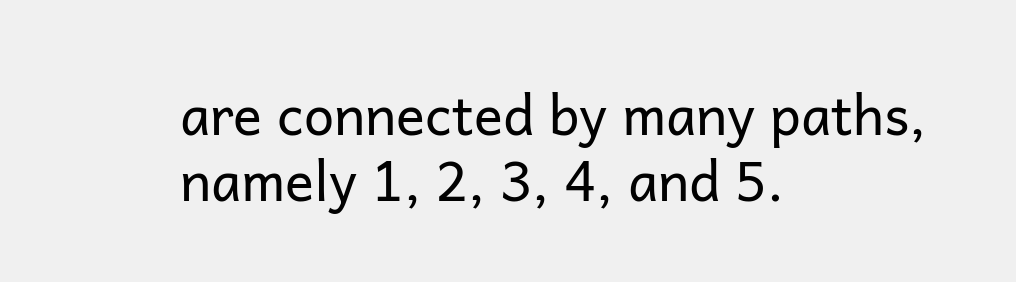are connected by many paths, namely 1, 2, 3, 4, and 5.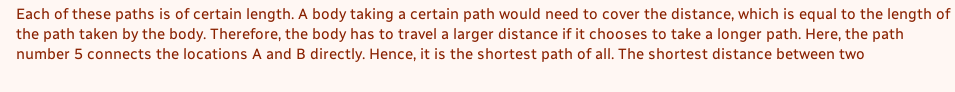Each of these paths is of certain length. A body taking a certain path would need to cover the distance, which is equal to the length of the path taken by the body. Therefore, the body has to travel a larger distance if it chooses to take a longer path. Here, the path number 5 connects the locations A and B directly. Hence, it is the shortest path of all. The shortest distance between two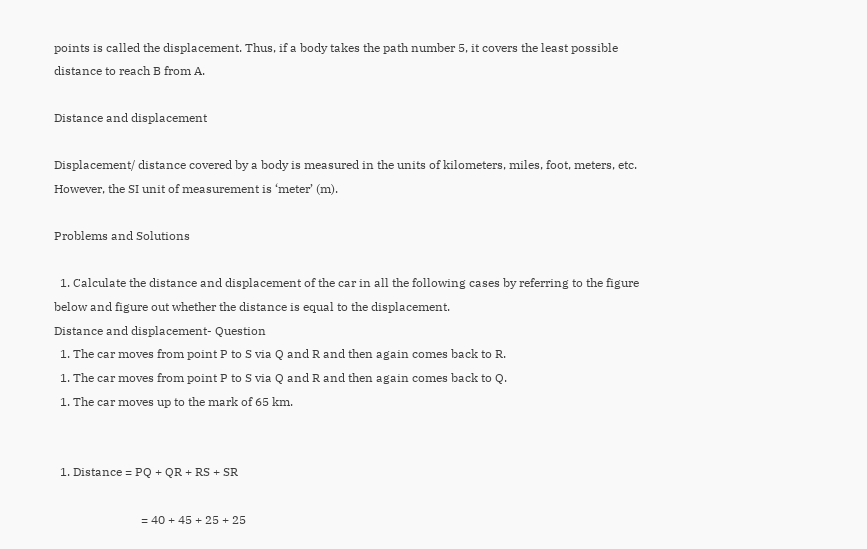points is called the displacement. Thus, if a body takes the path number 5, it covers the least possible distance to reach B from A.

Distance and displacement

Displacement/ distance covered by a body is measured in the units of kilometers, miles, foot, meters, etc. However, the SI unit of measurement is ‘meter’ (m).

Problems and Solutions

  1. Calculate the distance and displacement of the car in all the following cases by referring to the figure below and figure out whether the distance is equal to the displacement.
Distance and displacement- Question
  1. The car moves from point P to S via Q and R and then again comes back to R.
  1. The car moves from point P to S via Q and R and then again comes back to Q.
  1. The car moves up to the mark of 65 km.


  1. Distance = PQ + QR + RS + SR

                             = 40 + 45 + 25 + 25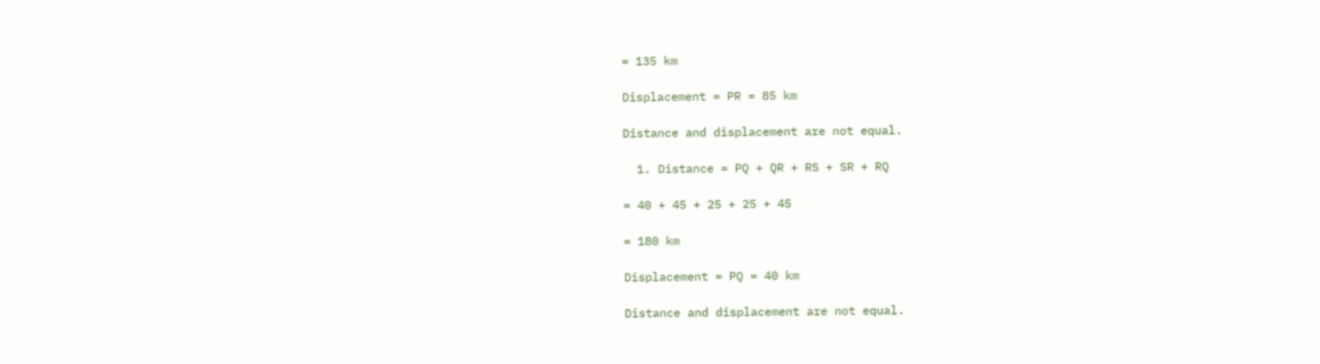= 135 km

Displacement = PR = 85 km

Distance and displacement are not equal.

  1. Distance = PQ + QR + RS + SR + RQ

= 40 + 45 + 25 + 25 + 45

= 180 km

Displacement = PQ = 40 km

Distance and displacement are not equal.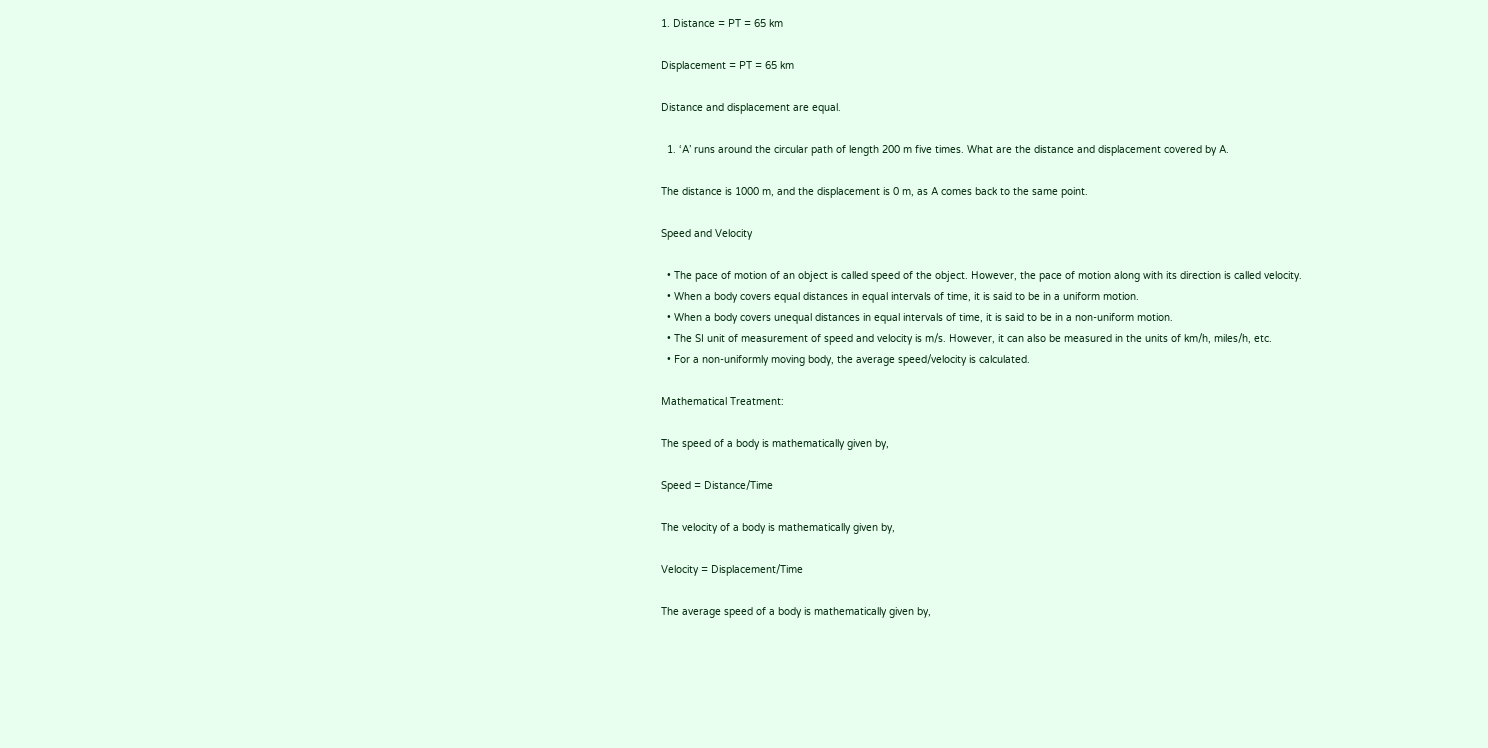1. Distance = PT = 65 km

Displacement = PT = 65 km

Distance and displacement are equal.

  1. ‘A’ runs around the circular path of length 200 m five times. What are the distance and displacement covered by A.

The distance is 1000 m, and the displacement is 0 m, as A comes back to the same point.

Speed and Velocity

  • The pace of motion of an object is called speed of the object. However, the pace of motion along with its direction is called velocity.
  • When a body covers equal distances in equal intervals of time, it is said to be in a uniform motion.
  • When a body covers unequal distances in equal intervals of time, it is said to be in a non-uniform motion.
  • The SI unit of measurement of speed and velocity is m/s. However, it can also be measured in the units of km/h, miles/h, etc.
  • For a non-uniformly moving body, the average speed/velocity is calculated.

Mathematical Treatment:

The speed of a body is mathematically given by,

Speed = Distance/Time

The velocity of a body is mathematically given by,

Velocity = Displacement/Time

The average speed of a body is mathematically given by,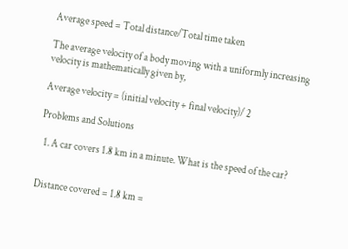Average speed = Total distance/Total time taken

The average velocity of a body moving with a uniformly increasing velocity is mathematically given by,

Average velocity = (initial velocity + final velocity)/ 2

Problems and Solutions

  1. A car covers 1.8 km in a minute. What is the speed of the car?


Distance covered = 1.8 km =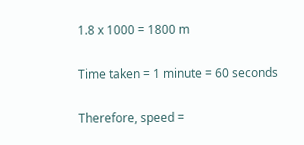1.8 x 1000 = 1800 m

Time taken = 1 minute = 60 seconds

Therefore, speed =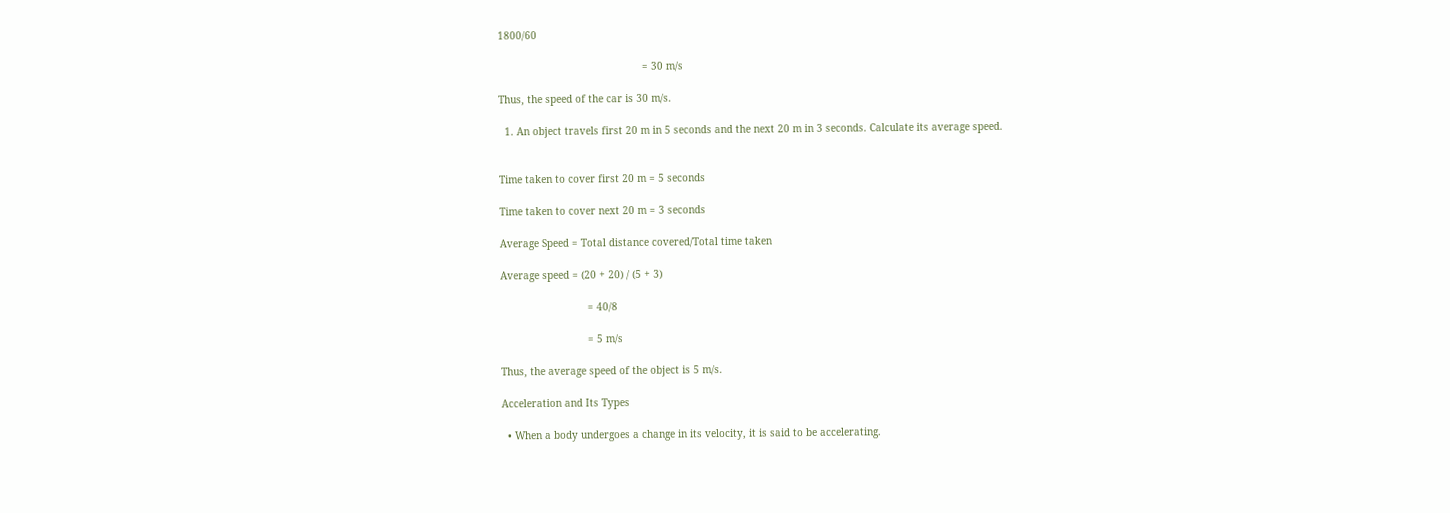1800/60

                                                = 30 m/s

Thus, the speed of the car is 30 m/s.

  1. An object travels first 20 m in 5 seconds and the next 20 m in 3 seconds. Calculate its average speed.


Time taken to cover first 20 m = 5 seconds

Time taken to cover next 20 m = 3 seconds

Average Speed = Total distance covered/Total time taken

Average speed = (20 + 20) / (5 + 3)

                             = 40/8

                             = 5 m/s

Thus, the average speed of the object is 5 m/s.

Acceleration and Its Types

  • When a body undergoes a change in its velocity, it is said to be accelerating.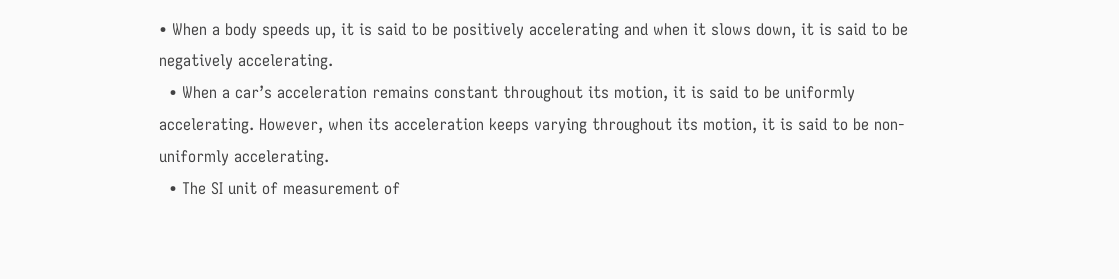• When a body speeds up, it is said to be positively accelerating and when it slows down, it is said to be negatively accelerating.
  • When a car’s acceleration remains constant throughout its motion, it is said to be uniformly accelerating. However, when its acceleration keeps varying throughout its motion, it is said to be non-uniformly accelerating.
  • The SI unit of measurement of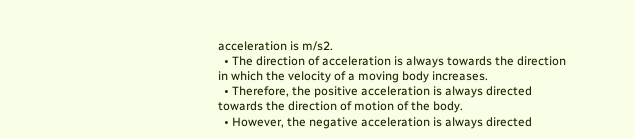acceleration is m/s2.
  • The direction of acceleration is always towards the direction in which the velocity of a moving body increases.
  • Therefore, the positive acceleration is always directed towards the direction of motion of the body.
  • However, the negative acceleration is always directed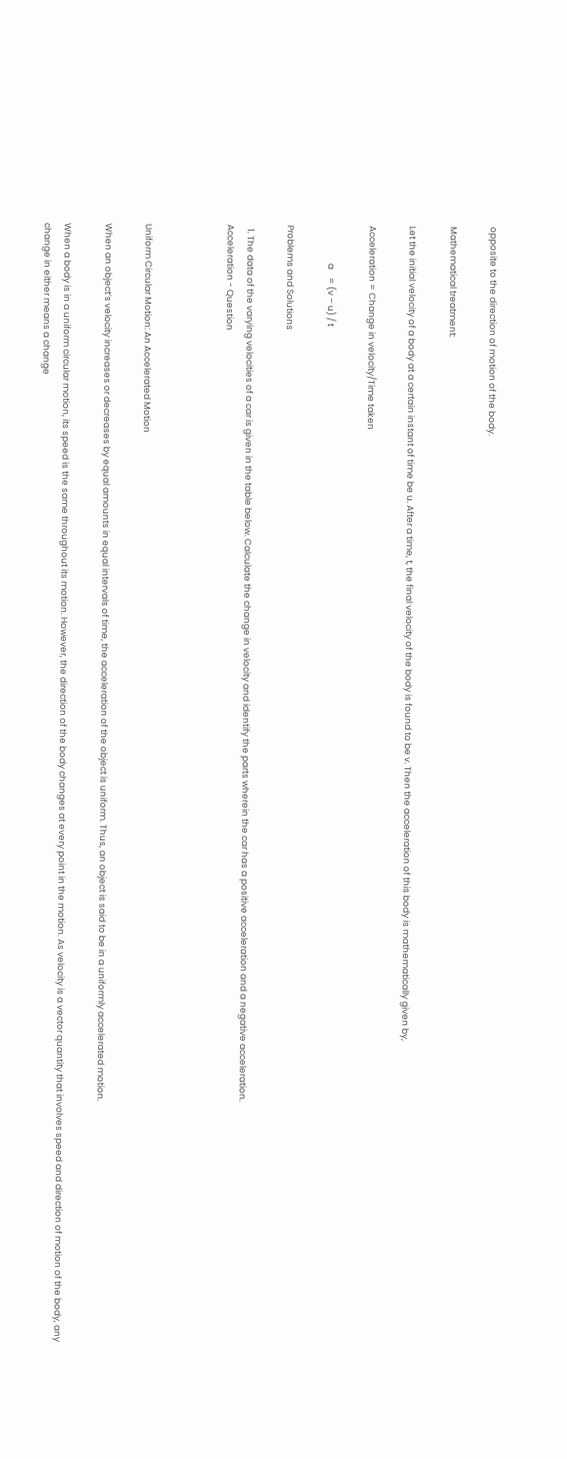opposite to the direction of motion of the body.

Mathematical treatment:

Let the initial velocity of a body at a certain instant of time be u. After a time, t, the final velocity of the body is found to be v. Then the acceleration of this body is mathematically given by,

Acceleration = Change in velocity/Time taken

                   a    = (v – u) / t

Problems and Solutions

  1. The data of the varying velocities of a car is given in the table below. Calculate the change in velocity and identify the parts wherein the car has a positive acceleration and a negative acceleration.
Acceleration - Question



Uniform Circular Motion: An Accelerated Motion

When an object’s velocity increases or decreases by equal amounts in equal intervals of time, the acceleration of the object is uniform. Thus, an object is said to be in a uniformly accelerated motion.

When a body is in a uniform circular motion, its speed is the same throughout its motion. However, the direction of the body changes at every point in the motion. As velocity is a vector quantity that involves speed and direction of motion of the body, any change in either means a change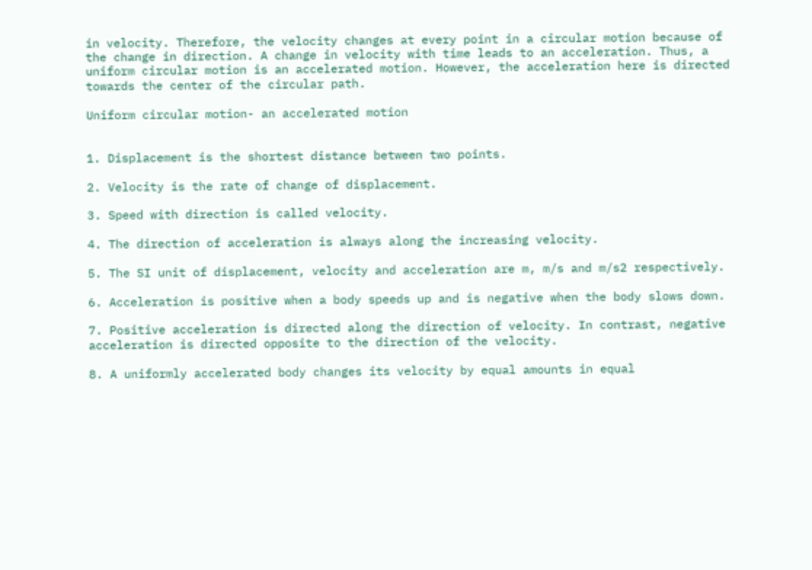in velocity. Therefore, the velocity changes at every point in a circular motion because of the change in direction. A change in velocity with time leads to an acceleration. Thus, a uniform circular motion is an accelerated motion. However, the acceleration here is directed towards the center of the circular path.

Uniform circular motion- an accelerated motion


1. Displacement is the shortest distance between two points.

2. Velocity is the rate of change of displacement.

3. Speed with direction is called velocity.

4. The direction of acceleration is always along the increasing velocity.

5. The SI unit of displacement, velocity and acceleration are m, m/s and m/s2 respectively.

6. Acceleration is positive when a body speeds up and is negative when the body slows down.

7. Positive acceleration is directed along the direction of velocity. In contrast, negative acceleration is directed opposite to the direction of the velocity.

8. A uniformly accelerated body changes its velocity by equal amounts in equal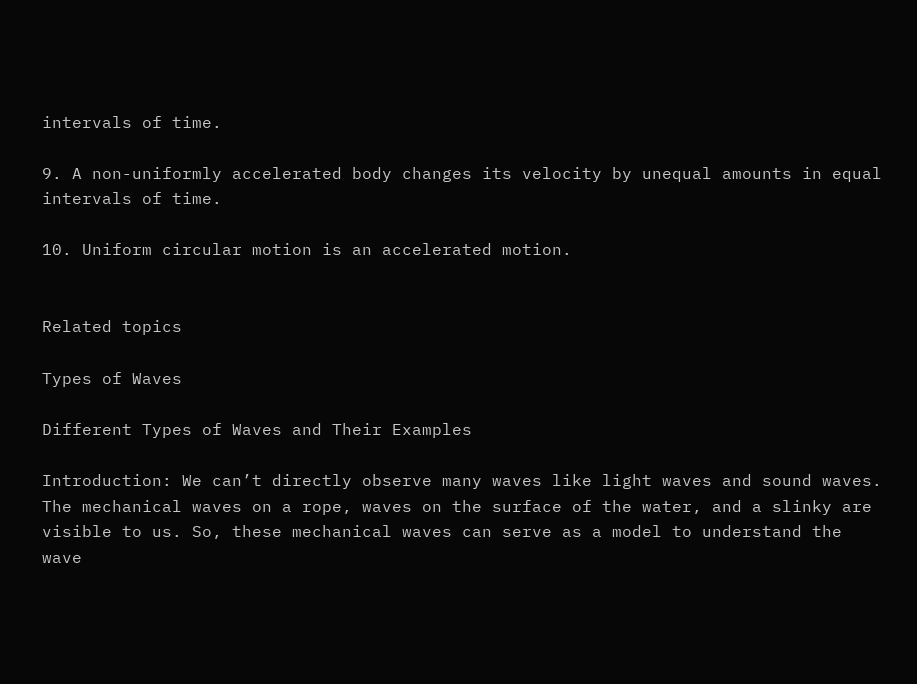intervals of time.

9. A non-uniformly accelerated body changes its velocity by unequal amounts in equal intervals of time.

10. Uniform circular motion is an accelerated motion.


Related topics

Types of Waves

Different Types of Waves and Their Examples

Introduction: We can’t directly observe many waves like light waves and sound waves. The mechanical waves on a rope, waves on the surface of the water, and a slinky are visible to us. So, these mechanical waves can serve as a model to understand the wave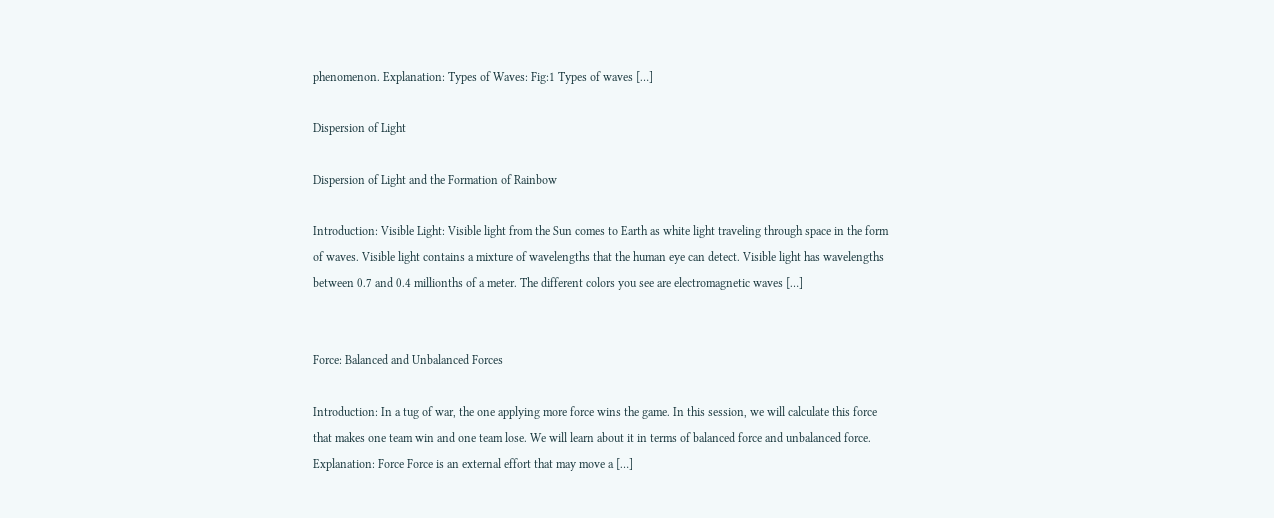phenomenon. Explanation: Types of Waves: Fig:1 Types of waves […]

Dispersion of Light

Dispersion of Light and the Formation of Rainbow

Introduction: Visible Light: Visible light from the Sun comes to Earth as white light traveling through space in the form of waves. Visible light contains a mixture of wavelengths that the human eye can detect. Visible light has wavelengths between 0.7 and 0.4 millionths of a meter. The different colors you see are electromagnetic waves […]


Force: Balanced and Unbalanced Forces

Introduction: In a tug of war, the one applying more force wins the game. In this session, we will calculate this force that makes one team win and one team lose. We will learn about it in terms of balanced force and unbalanced force. Explanation: Force Force is an external effort that may move a […]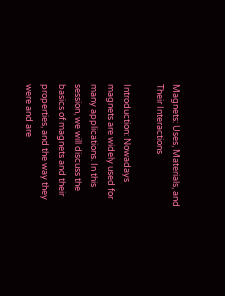Magnets: Uses, Materials, and Their Interactions

Introduction: Nowadays magnets are widely used for many applications. In this session, we will discuss the basics of magnets and their properties, and the way they were and are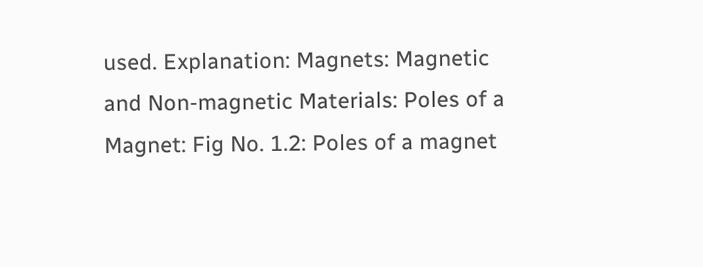used. Explanation: Magnets: Magnetic and Non-magnetic Materials: Poles of a Magnet: Fig No. 1.2: Poles of a magnet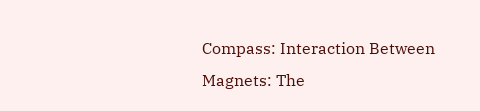Compass: Interaction Between Magnets: The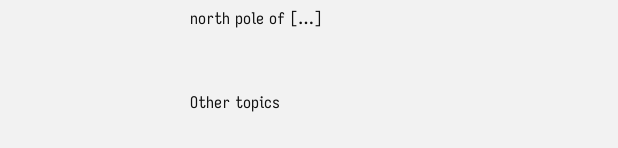north pole of […]


Other topics